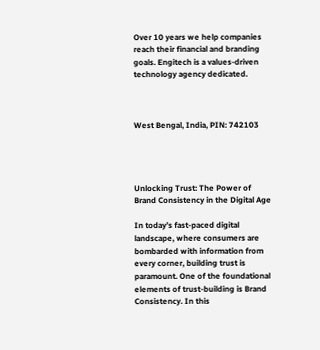Over 10 years we help companies reach their financial and branding goals. Engitech is a values-driven technology agency dedicated.



West Bengal, India, PIN: 742103




Unlocking Trust: The Power of Brand Consistency in the Digital Age

In today’s fast-paced digital landscape, where consumers are bombarded with information from every corner, building trust is paramount. One of the foundational elements of trust-building is Brand Consistency. In this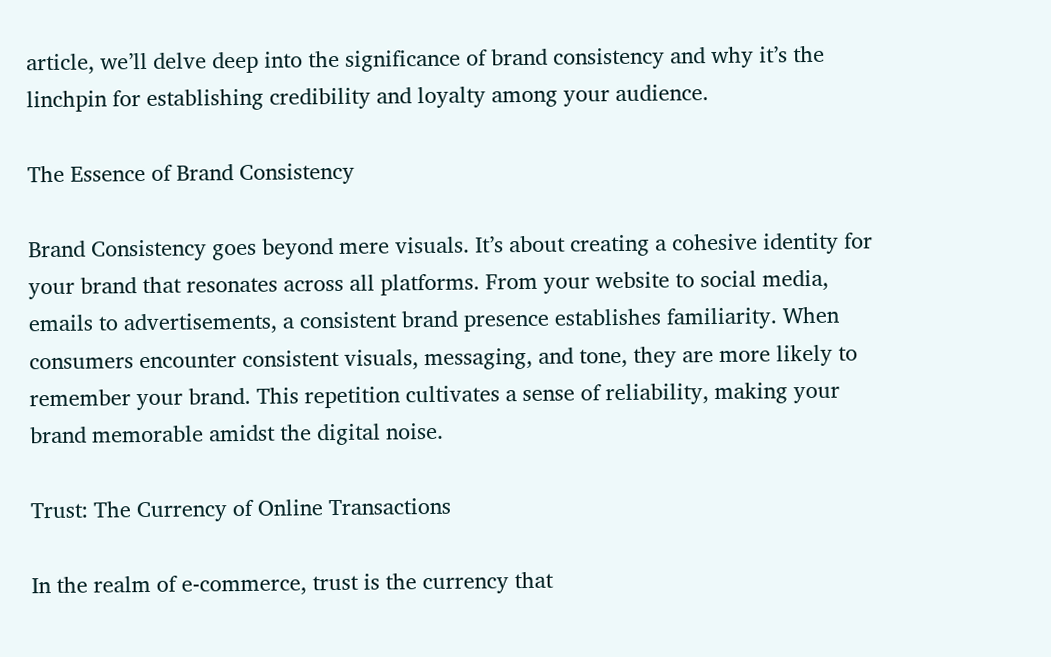article, we’ll delve deep into the significance of brand consistency and why it’s the linchpin for establishing credibility and loyalty among your audience.

The Essence of Brand Consistency

Brand Consistency goes beyond mere visuals. It’s about creating a cohesive identity for your brand that resonates across all platforms. From your website to social media, emails to advertisements, a consistent brand presence establishes familiarity. When consumers encounter consistent visuals, messaging, and tone, they are more likely to remember your brand. This repetition cultivates a sense of reliability, making your brand memorable amidst the digital noise.

Trust: The Currency of Online Transactions

In the realm of e-commerce, trust is the currency that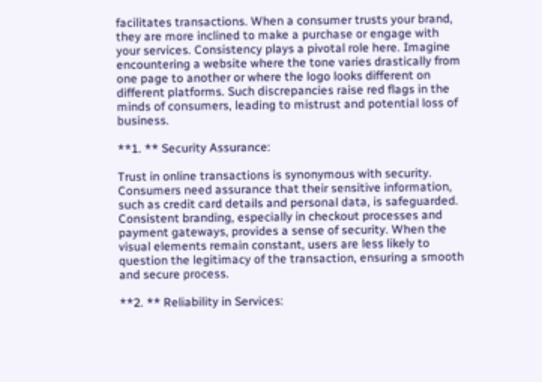facilitates transactions. When a consumer trusts your brand, they are more inclined to make a purchase or engage with your services. Consistency plays a pivotal role here. Imagine encountering a website where the tone varies drastically from one page to another or where the logo looks different on different platforms. Such discrepancies raise red flags in the minds of consumers, leading to mistrust and potential loss of business.

**1. ** Security Assurance:

Trust in online transactions is synonymous with security. Consumers need assurance that their sensitive information, such as credit card details and personal data, is safeguarded. Consistent branding, especially in checkout processes and payment gateways, provides a sense of security. When the visual elements remain constant, users are less likely to question the legitimacy of the transaction, ensuring a smooth and secure process.

**2. ** Reliability in Services: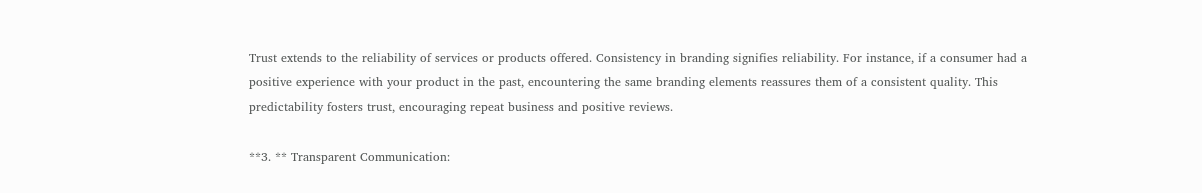Trust extends to the reliability of services or products offered. Consistency in branding signifies reliability. For instance, if a consumer had a positive experience with your product in the past, encountering the same branding elements reassures them of a consistent quality. This predictability fosters trust, encouraging repeat business and positive reviews.

**3. ** Transparent Communication: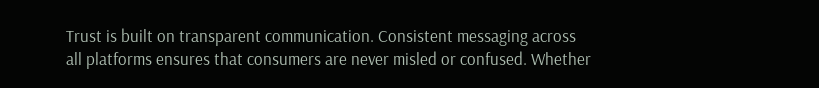Trust is built on transparent communication. Consistent messaging across all platforms ensures that consumers are never misled or confused. Whether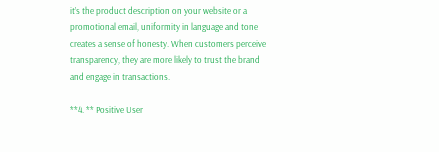it’s the product description on your website or a promotional email, uniformity in language and tone creates a sense of honesty. When customers perceive transparency, they are more likely to trust the brand and engage in transactions.

**4. ** Positive User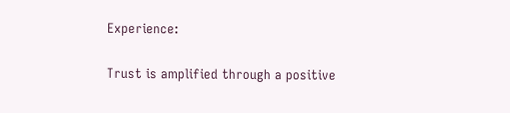Experience:

Trust is amplified through a positive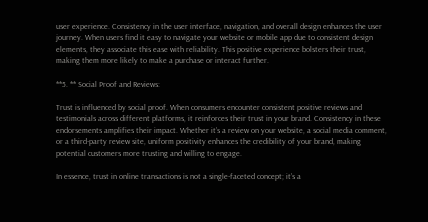user experience. Consistency in the user interface, navigation, and overall design enhances the user journey. When users find it easy to navigate your website or mobile app due to consistent design elements, they associate this ease with reliability. This positive experience bolsters their trust, making them more likely to make a purchase or interact further.

**5. ** Social Proof and Reviews:

Trust is influenced by social proof. When consumers encounter consistent positive reviews and testimonials across different platforms, it reinforces their trust in your brand. Consistency in these endorsements amplifies their impact. Whether it’s a review on your website, a social media comment, or a third-party review site, uniform positivity enhances the credibility of your brand, making potential customers more trusting and willing to engage.

In essence, trust in online transactions is not a single-faceted concept; it’s a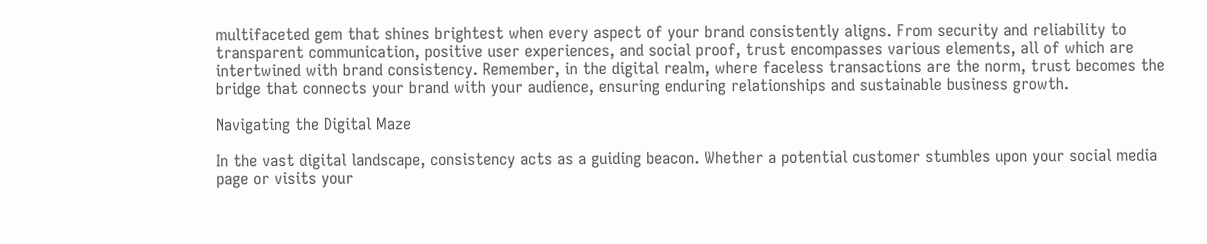multifaceted gem that shines brightest when every aspect of your brand consistently aligns. From security and reliability to transparent communication, positive user experiences, and social proof, trust encompasses various elements, all of which are intertwined with brand consistency. Remember, in the digital realm, where faceless transactions are the norm, trust becomes the bridge that connects your brand with your audience, ensuring enduring relationships and sustainable business growth.

Navigating the Digital Maze

In the vast digital landscape, consistency acts as a guiding beacon. Whether a potential customer stumbles upon your social media page or visits your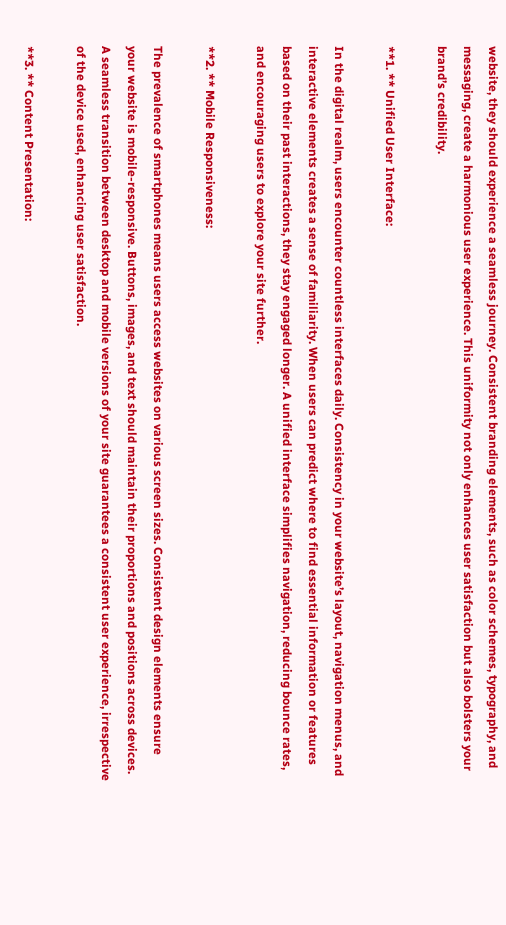website, they should experience a seamless journey. Consistent branding elements, such as color schemes, typography, and messaging, create a harmonious user experience. This uniformity not only enhances user satisfaction but also bolsters your brand’s credibility.

**1. ** Unified User Interface:

In the digital realm, users encounter countless interfaces daily. Consistency in your website’s layout, navigation menus, and interactive elements creates a sense of familiarity. When users can predict where to find essential information or features based on their past interactions, they stay engaged longer. A unified interface simplifies navigation, reducing bounce rates, and encouraging users to explore your site further.

**2. ** Mobile Responsiveness:

The prevalence of smartphones means users access websites on various screen sizes. Consistent design elements ensure your website is mobile-responsive. Buttons, images, and text should maintain their proportions and positions across devices. A seamless transition between desktop and mobile versions of your site guarantees a consistent user experience, irrespective of the device used, enhancing user satisfaction.

**3. ** Content Presentation: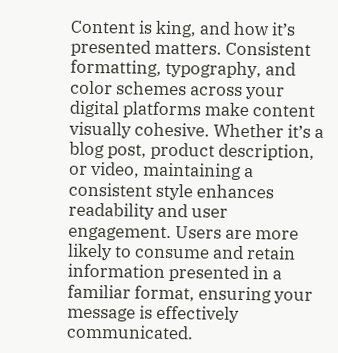Content is king, and how it’s presented matters. Consistent formatting, typography, and color schemes across your digital platforms make content visually cohesive. Whether it’s a blog post, product description, or video, maintaining a consistent style enhances readability and user engagement. Users are more likely to consume and retain information presented in a familiar format, ensuring your message is effectively communicated.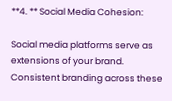**4. ** Social Media Cohesion:

Social media platforms serve as extensions of your brand. Consistent branding across these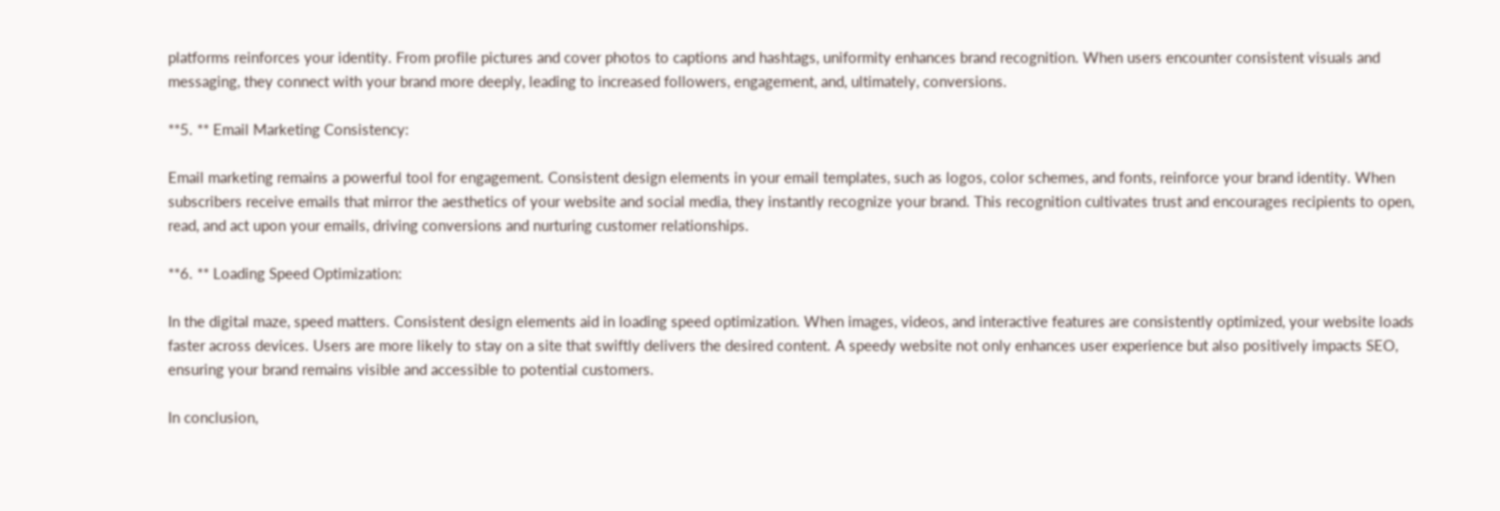platforms reinforces your identity. From profile pictures and cover photos to captions and hashtags, uniformity enhances brand recognition. When users encounter consistent visuals and messaging, they connect with your brand more deeply, leading to increased followers, engagement, and, ultimately, conversions.

**5. ** Email Marketing Consistency:

Email marketing remains a powerful tool for engagement. Consistent design elements in your email templates, such as logos, color schemes, and fonts, reinforce your brand identity. When subscribers receive emails that mirror the aesthetics of your website and social media, they instantly recognize your brand. This recognition cultivates trust and encourages recipients to open, read, and act upon your emails, driving conversions and nurturing customer relationships.

**6. ** Loading Speed Optimization:

In the digital maze, speed matters. Consistent design elements aid in loading speed optimization. When images, videos, and interactive features are consistently optimized, your website loads faster across devices. Users are more likely to stay on a site that swiftly delivers the desired content. A speedy website not only enhances user experience but also positively impacts SEO, ensuring your brand remains visible and accessible to potential customers.

In conclusion,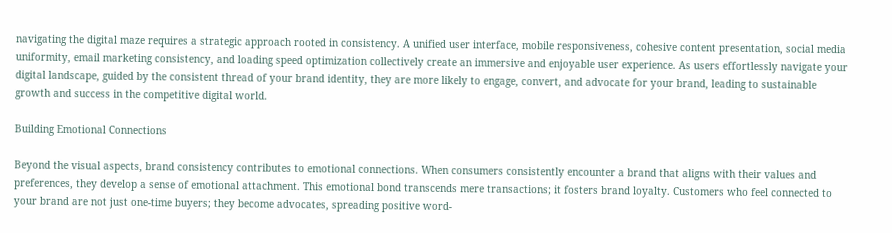navigating the digital maze requires a strategic approach rooted in consistency. A unified user interface, mobile responsiveness, cohesive content presentation, social media uniformity, email marketing consistency, and loading speed optimization collectively create an immersive and enjoyable user experience. As users effortlessly navigate your digital landscape, guided by the consistent thread of your brand identity, they are more likely to engage, convert, and advocate for your brand, leading to sustainable growth and success in the competitive digital world.

Building Emotional Connections

Beyond the visual aspects, brand consistency contributes to emotional connections. When consumers consistently encounter a brand that aligns with their values and preferences, they develop a sense of emotional attachment. This emotional bond transcends mere transactions; it fosters brand loyalty. Customers who feel connected to your brand are not just one-time buyers; they become advocates, spreading positive word-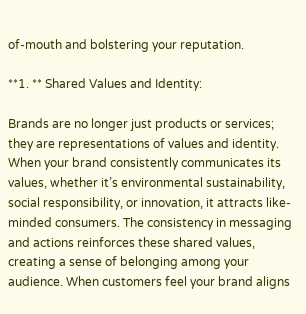of-mouth and bolstering your reputation.

**1. ** Shared Values and Identity:

Brands are no longer just products or services; they are representations of values and identity. When your brand consistently communicates its values, whether it’s environmental sustainability, social responsibility, or innovation, it attracts like-minded consumers. The consistency in messaging and actions reinforces these shared values, creating a sense of belonging among your audience. When customers feel your brand aligns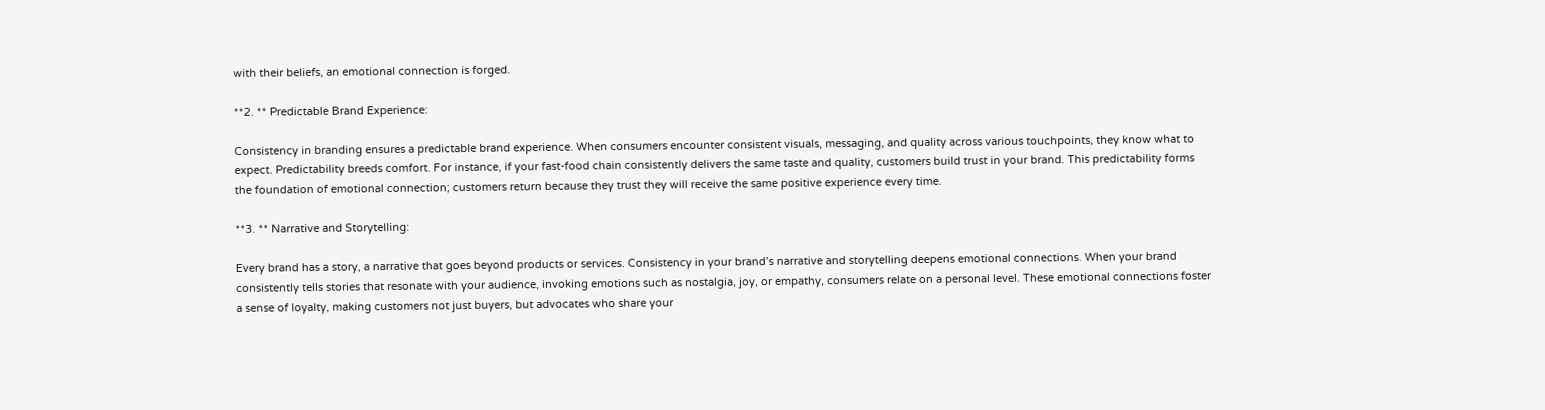with their beliefs, an emotional connection is forged.

**2. ** Predictable Brand Experience:

Consistency in branding ensures a predictable brand experience. When consumers encounter consistent visuals, messaging, and quality across various touchpoints, they know what to expect. Predictability breeds comfort. For instance, if your fast-food chain consistently delivers the same taste and quality, customers build trust in your brand. This predictability forms the foundation of emotional connection; customers return because they trust they will receive the same positive experience every time.

**3. ** Narrative and Storytelling:

Every brand has a story, a narrative that goes beyond products or services. Consistency in your brand’s narrative and storytelling deepens emotional connections. When your brand consistently tells stories that resonate with your audience, invoking emotions such as nostalgia, joy, or empathy, consumers relate on a personal level. These emotional connections foster a sense of loyalty, making customers not just buyers, but advocates who share your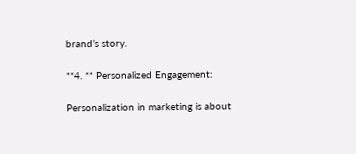brand’s story.

**4. ** Personalized Engagement:

Personalization in marketing is about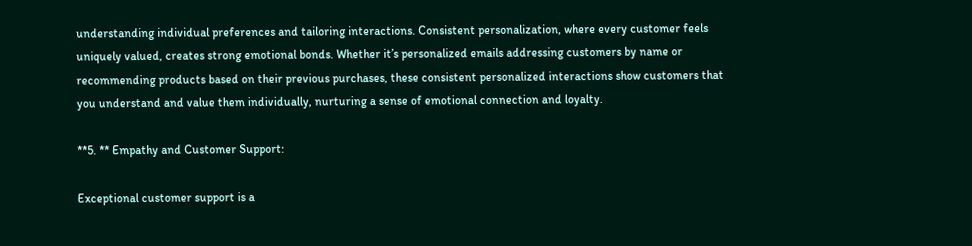understanding individual preferences and tailoring interactions. Consistent personalization, where every customer feels uniquely valued, creates strong emotional bonds. Whether it’s personalized emails addressing customers by name or recommending products based on their previous purchases, these consistent personalized interactions show customers that you understand and value them individually, nurturing a sense of emotional connection and loyalty.

**5. ** Empathy and Customer Support:

Exceptional customer support is a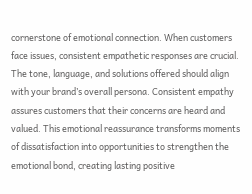cornerstone of emotional connection. When customers face issues, consistent empathetic responses are crucial. The tone, language, and solutions offered should align with your brand’s overall persona. Consistent empathy assures customers that their concerns are heard and valued. This emotional reassurance transforms moments of dissatisfaction into opportunities to strengthen the emotional bond, creating lasting positive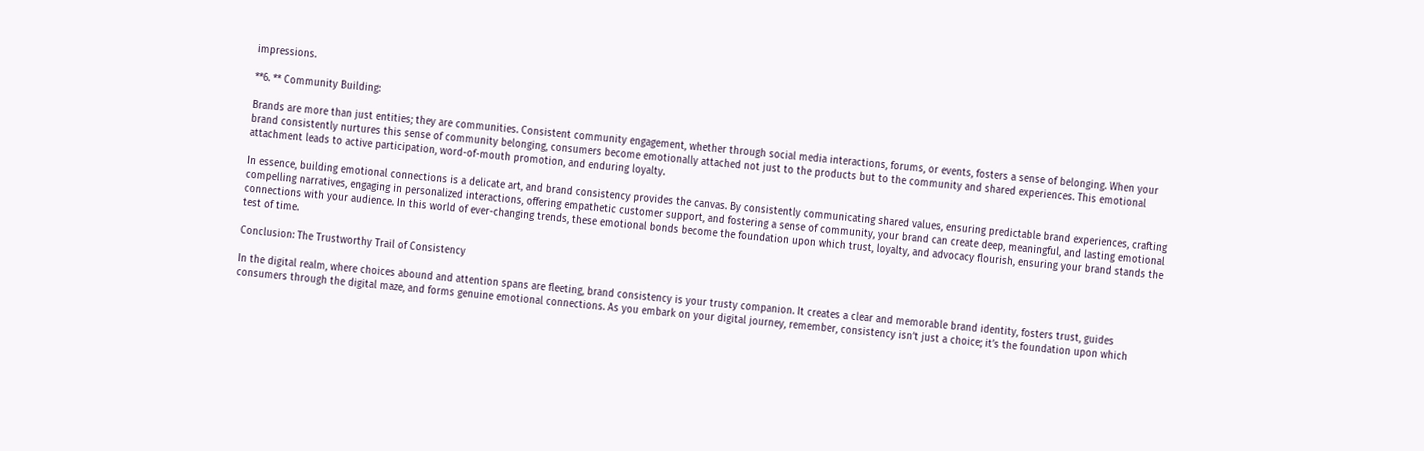impressions.

**6. ** Community Building:

Brands are more than just entities; they are communities. Consistent community engagement, whether through social media interactions, forums, or events, fosters a sense of belonging. When your brand consistently nurtures this sense of community belonging, consumers become emotionally attached not just to the products but to the community and shared experiences. This emotional attachment leads to active participation, word-of-mouth promotion, and enduring loyalty.

In essence, building emotional connections is a delicate art, and brand consistency provides the canvas. By consistently communicating shared values, ensuring predictable brand experiences, crafting compelling narratives, engaging in personalized interactions, offering empathetic customer support, and fostering a sense of community, your brand can create deep, meaningful, and lasting emotional connections with your audience. In this world of ever-changing trends, these emotional bonds become the foundation upon which trust, loyalty, and advocacy flourish, ensuring your brand stands the test of time.

Conclusion: The Trustworthy Trail of Consistency

In the digital realm, where choices abound and attention spans are fleeting, brand consistency is your trusty companion. It creates a clear and memorable brand identity, fosters trust, guides consumers through the digital maze, and forms genuine emotional connections. As you embark on your digital journey, remember, consistency isn’t just a choice; it’s the foundation upon which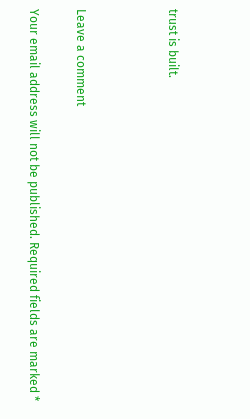trust is built.



Leave a comment

Your email address will not be published. Required fields are marked *